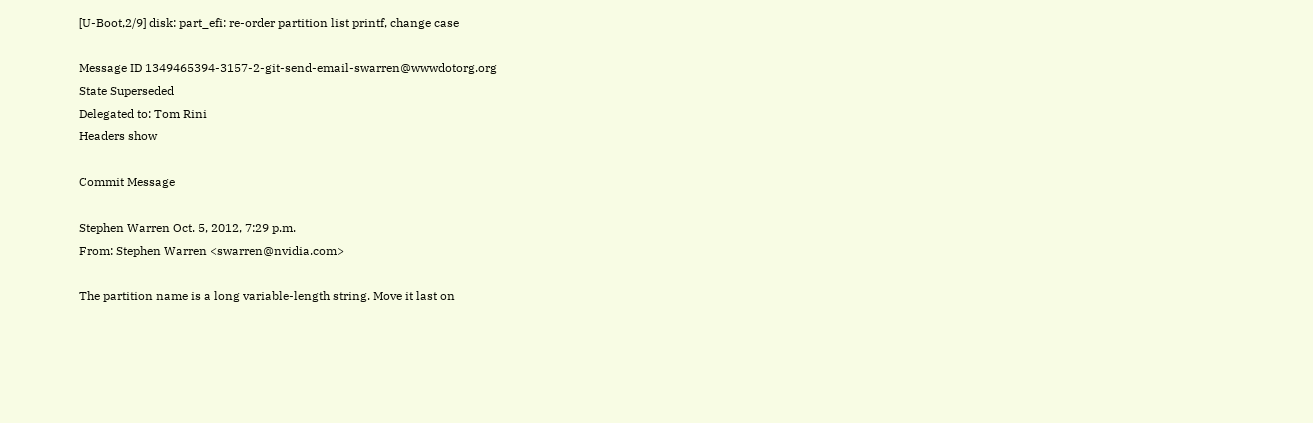[U-Boot,2/9] disk: part_efi: re-order partition list printf, change case

Message ID 1349465394-3157-2-git-send-email-swarren@wwwdotorg.org
State Superseded
Delegated to: Tom Rini
Headers show

Commit Message

Stephen Warren Oct. 5, 2012, 7:29 p.m.
From: Stephen Warren <swarren@nvidia.com>

The partition name is a long variable-length string. Move it last on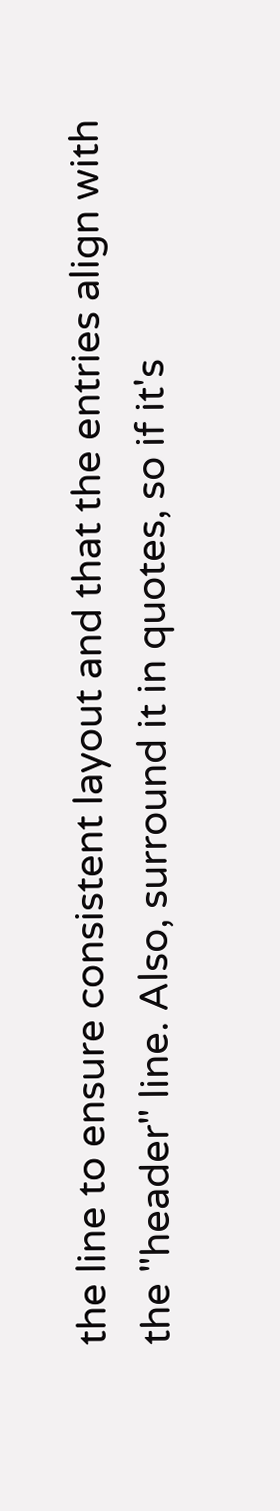the line to ensure consistent layout and that the entries align with
the "header" line. Also, surround it in quotes, so if it's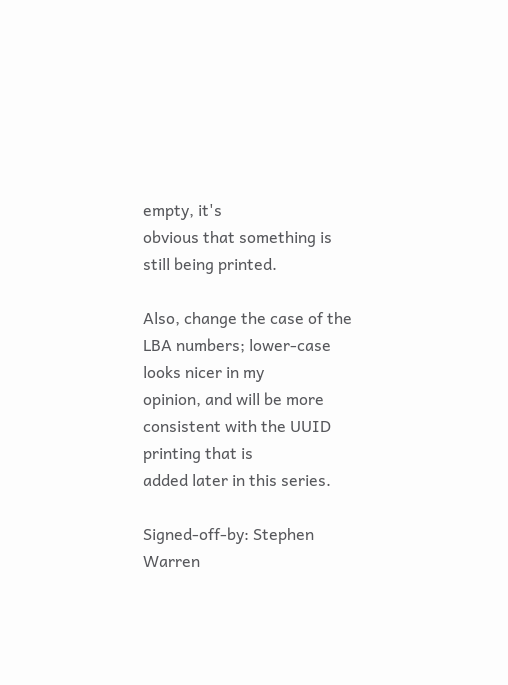empty, it's
obvious that something is still being printed.

Also, change the case of the LBA numbers; lower-case looks nicer in my
opinion, and will be more consistent with the UUID printing that is
added later in this series.

Signed-off-by: Stephen Warren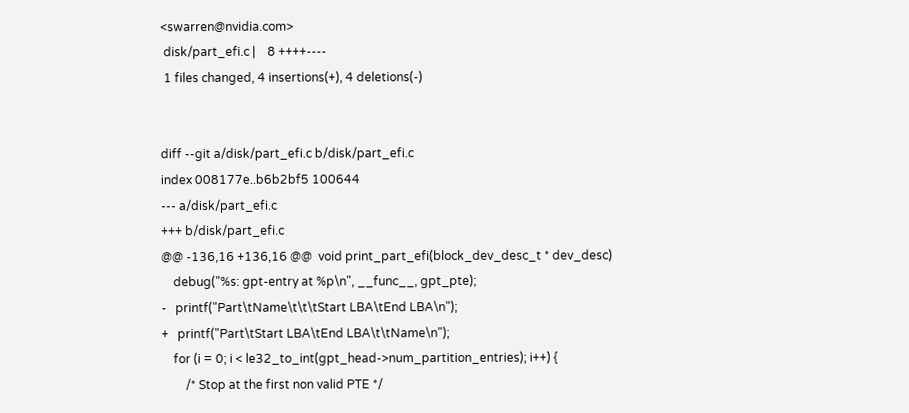<swarren@nvidia.com>
 disk/part_efi.c |    8 ++++----
 1 files changed, 4 insertions(+), 4 deletions(-)


diff --git a/disk/part_efi.c b/disk/part_efi.c
index 008177e..b6b2bf5 100644
--- a/disk/part_efi.c
+++ b/disk/part_efi.c
@@ -136,16 +136,16 @@  void print_part_efi(block_dev_desc_t * dev_desc)
    debug("%s: gpt-entry at %p\n", __func__, gpt_pte);
-   printf("Part\tName\t\t\tStart LBA\tEnd LBA\n");
+   printf("Part\tStart LBA\tEnd LBA\t\tName\n");
    for (i = 0; i < le32_to_int(gpt_head->num_partition_entries); i++) {
        /* Stop at the first non valid PTE */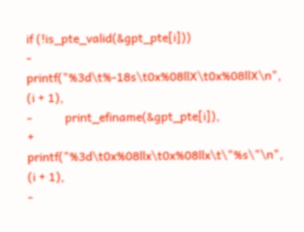if (!is_pte_valid(&gpt_pte[i]))
-       printf("%3d\t%-18s\t0x%08llX\t0x%08llX\n", (i + 1),
-           print_efiname(&gpt_pte[i]),
+       printf("%3d\t0x%08llx\t0x%08llx\t\"%s\"\n", (i + 1),
-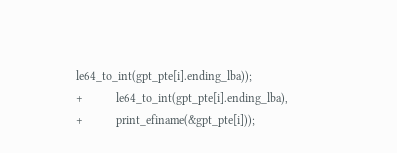le64_to_int(gpt_pte[i].ending_lba));
+           le64_to_int(gpt_pte[i].ending_lba),
+           print_efiname(&gpt_pte[i]));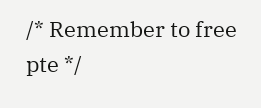/* Remember to free pte */